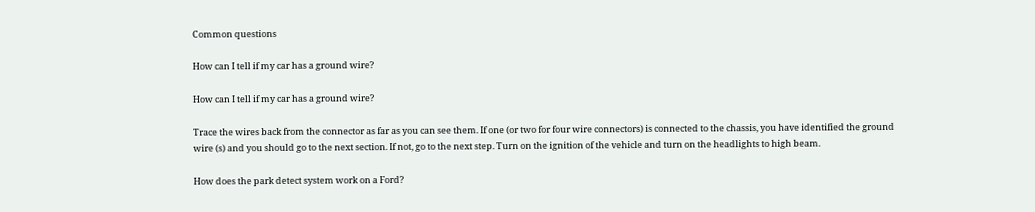Common questions

How can I tell if my car has a ground wire?

How can I tell if my car has a ground wire?

Trace the wires back from the connector as far as you can see them. If one (or two for four wire connectors) is connected to the chassis, you have identified the ground wire (s) and you should go to the next section. If not, go to the next step. Turn on the ignition of the vehicle and turn on the headlights to high beam.

How does the park detect system work on a Ford?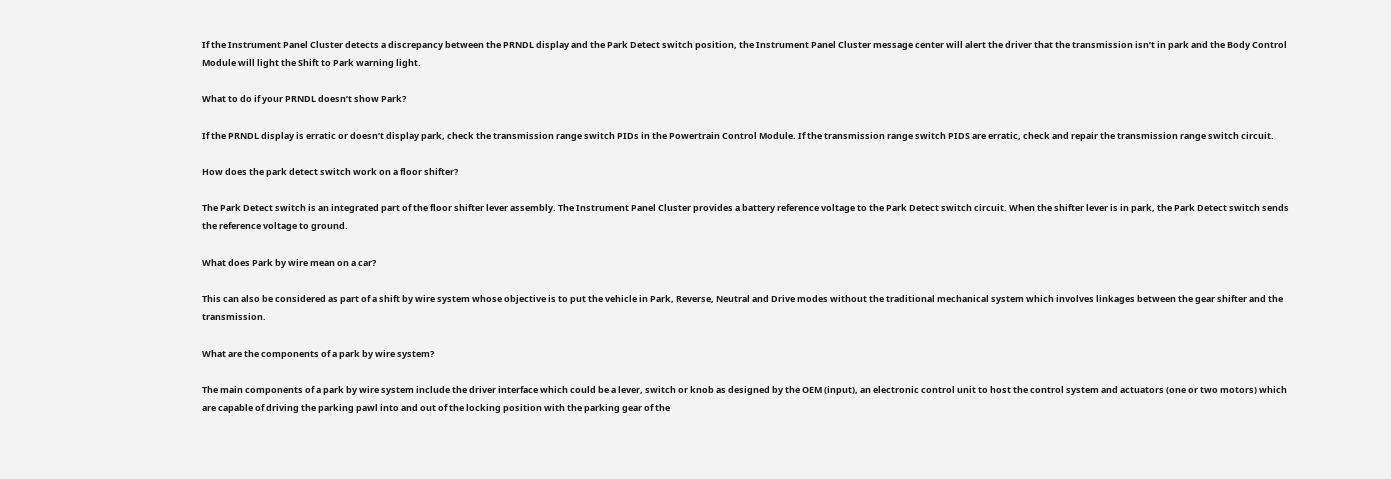If the Instrument Panel Cluster detects a discrepancy between the PRNDL display and the Park Detect switch position, the Instrument Panel Cluster message center will alert the driver that the transmission isn’t in park and the Body Control Module will light the Shift to Park warning light.

What to do if your PRNDL doesn’t show Park?

If the PRNDL display is erratic or doesn’t display park, check the transmission range switch PIDs in the Powertrain Control Module. If the transmission range switch PIDS are erratic, check and repair the transmission range switch circuit.

How does the park detect switch work on a floor shifter?

The Park Detect switch is an integrated part of the floor shifter lever assembly. The Instrument Panel Cluster provides a battery reference voltage to the Park Detect switch circuit. When the shifter lever is in park, the Park Detect switch sends the reference voltage to ground.

What does Park by wire mean on a car?

This can also be considered as part of a shift by wire system whose objective is to put the vehicle in Park, Reverse, Neutral and Drive modes without the traditional mechanical system which involves linkages between the gear shifter and the transmission.

What are the components of a park by wire system?

The main components of a park by wire system include the driver interface which could be a lever, switch or knob as designed by the OEM (input), an electronic control unit to host the control system and actuators (one or two motors) which are capable of driving the parking pawl into and out of the locking position with the parking gear of the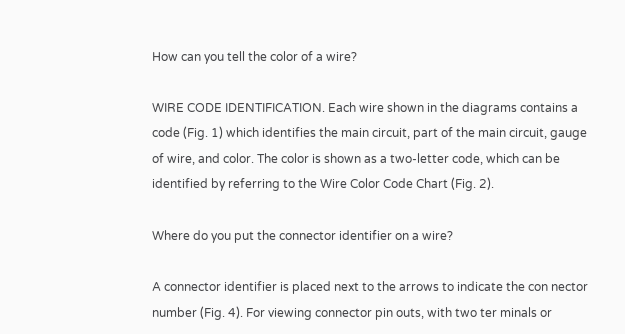How can you tell the color of a wire?

WIRE CODE IDENTIFICATION. Each wire shown in the diagrams contains a code (Fig. 1) which identifies the main circuit, part of the main circuit, gauge of wire, and color. The color is shown as a two-letter code, which can be identified by referring to the Wire Color Code Chart (Fig. 2).

Where do you put the connector identifier on a wire?

A connector identifier is placed next to the arrows to indicate the con nector number (Fig. 4). For viewing connector pin outs, with two ter minals or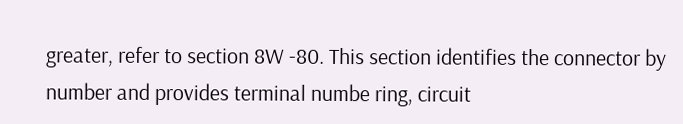greater, refer to section 8W -80. This section identifies the connector by number and provides terminal numbe ring, circuit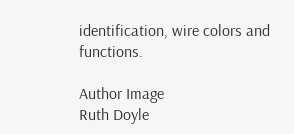identification, wire colors and functions.

Author Image
Ruth Doyle